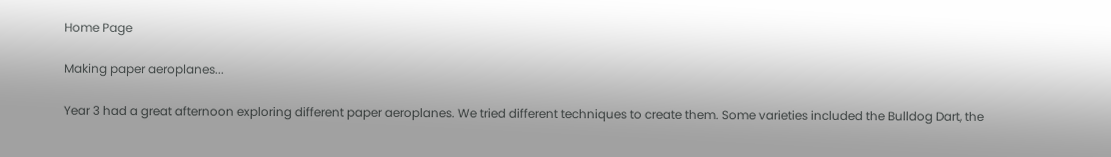Home Page

Making paper aeroplanes...

Year 3 had a great afternoon exploring different paper aeroplanes. We tried different techniques to create them. Some varieties included the Bulldog Dart, the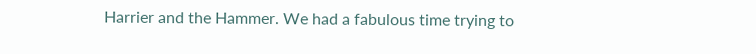Harrier and the Hammer. We had a fabulous time trying to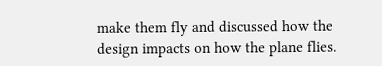make them fly and discussed how the design impacts on how the plane flies.